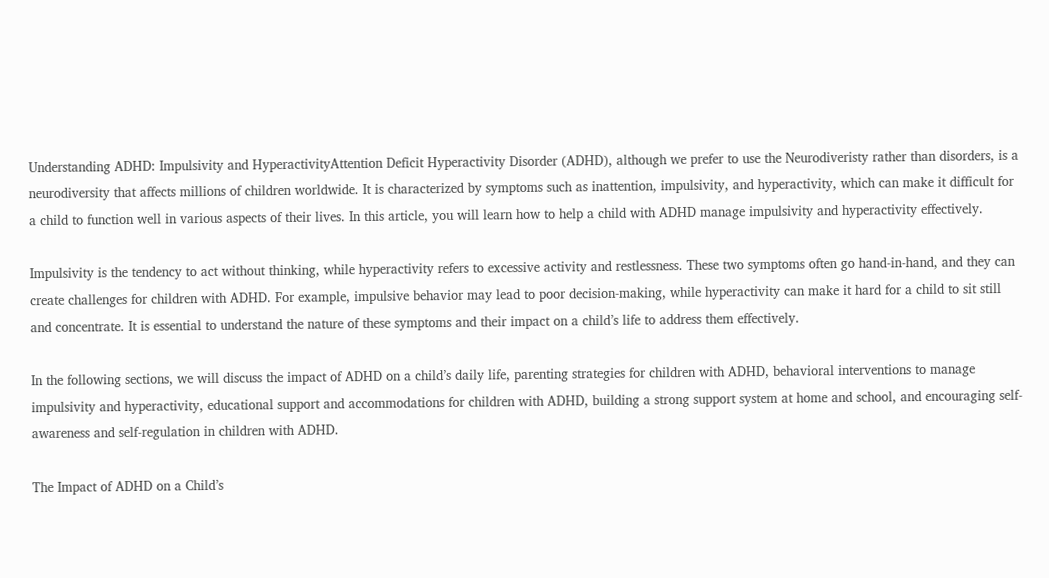Understanding ADHD: Impulsivity and HyperactivityAttention Deficit Hyperactivity Disorder (ADHD), although we prefer to use the Neurodiveristy rather than disorders, is a neurodiversity that affects millions of children worldwide. It is characterized by symptoms such as inattention, impulsivity, and hyperactivity, which can make it difficult for a child to function well in various aspects of their lives. In this article, you will learn how to help a child with ADHD manage impulsivity and hyperactivity effectively.

Impulsivity is the tendency to act without thinking, while hyperactivity refers to excessive activity and restlessness. These two symptoms often go hand-in-hand, and they can create challenges for children with ADHD. For example, impulsive behavior may lead to poor decision-making, while hyperactivity can make it hard for a child to sit still and concentrate. It is essential to understand the nature of these symptoms and their impact on a child’s life to address them effectively.

In the following sections, we will discuss the impact of ADHD on a child’s daily life, parenting strategies for children with ADHD, behavioral interventions to manage impulsivity and hyperactivity, educational support and accommodations for children with ADHD, building a strong support system at home and school, and encouraging self-awareness and self-regulation in children with ADHD.

The Impact of ADHD on a Child’s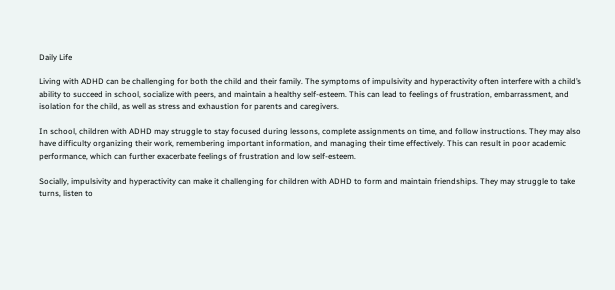Daily Life

Living with ADHD can be challenging for both the child and their family. The symptoms of impulsivity and hyperactivity often interfere with a child’s ability to succeed in school, socialize with peers, and maintain a healthy self-esteem. This can lead to feelings of frustration, embarrassment, and isolation for the child, as well as stress and exhaustion for parents and caregivers.

In school, children with ADHD may struggle to stay focused during lessons, complete assignments on time, and follow instructions. They may also have difficulty organizing their work, remembering important information, and managing their time effectively. This can result in poor academic performance, which can further exacerbate feelings of frustration and low self-esteem.

Socially, impulsivity and hyperactivity can make it challenging for children with ADHD to form and maintain friendships. They may struggle to take turns, listen to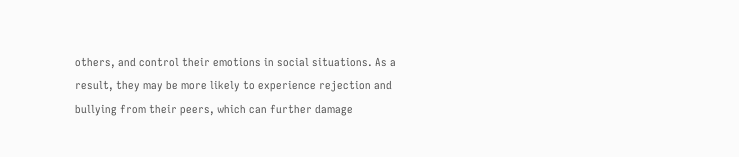others, and control their emotions in social situations. As a result, they may be more likely to experience rejection and bullying from their peers, which can further damage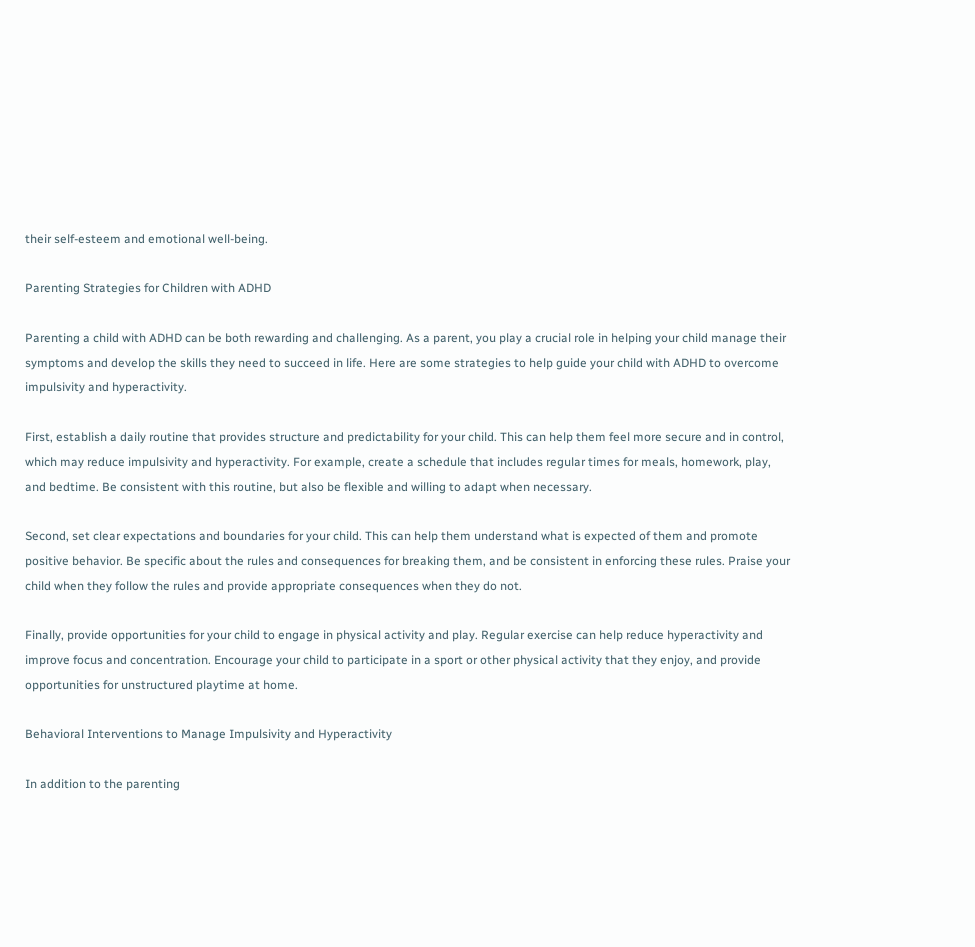their self-esteem and emotional well-being.

Parenting Strategies for Children with ADHD

Parenting a child with ADHD can be both rewarding and challenging. As a parent, you play a crucial role in helping your child manage their symptoms and develop the skills they need to succeed in life. Here are some strategies to help guide your child with ADHD to overcome impulsivity and hyperactivity.

First, establish a daily routine that provides structure and predictability for your child. This can help them feel more secure and in control, which may reduce impulsivity and hyperactivity. For example, create a schedule that includes regular times for meals, homework, play, and bedtime. Be consistent with this routine, but also be flexible and willing to adapt when necessary.

Second, set clear expectations and boundaries for your child. This can help them understand what is expected of them and promote positive behavior. Be specific about the rules and consequences for breaking them, and be consistent in enforcing these rules. Praise your child when they follow the rules and provide appropriate consequences when they do not.

Finally, provide opportunities for your child to engage in physical activity and play. Regular exercise can help reduce hyperactivity and improve focus and concentration. Encourage your child to participate in a sport or other physical activity that they enjoy, and provide opportunities for unstructured playtime at home.

Behavioral Interventions to Manage Impulsivity and Hyperactivity

In addition to the parenting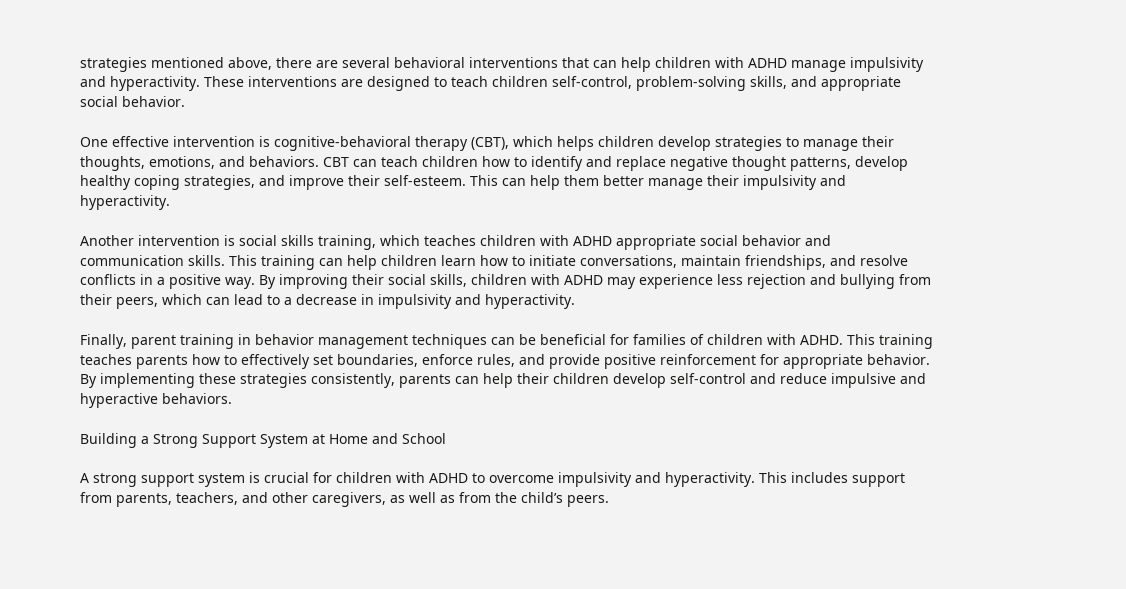strategies mentioned above, there are several behavioral interventions that can help children with ADHD manage impulsivity and hyperactivity. These interventions are designed to teach children self-control, problem-solving skills, and appropriate social behavior.

One effective intervention is cognitive-behavioral therapy (CBT), which helps children develop strategies to manage their thoughts, emotions, and behaviors. CBT can teach children how to identify and replace negative thought patterns, develop healthy coping strategies, and improve their self-esteem. This can help them better manage their impulsivity and hyperactivity.

Another intervention is social skills training, which teaches children with ADHD appropriate social behavior and communication skills. This training can help children learn how to initiate conversations, maintain friendships, and resolve conflicts in a positive way. By improving their social skills, children with ADHD may experience less rejection and bullying from their peers, which can lead to a decrease in impulsivity and hyperactivity.

Finally, parent training in behavior management techniques can be beneficial for families of children with ADHD. This training teaches parents how to effectively set boundaries, enforce rules, and provide positive reinforcement for appropriate behavior. By implementing these strategies consistently, parents can help their children develop self-control and reduce impulsive and hyperactive behaviors.

Building a Strong Support System at Home and School

A strong support system is crucial for children with ADHD to overcome impulsivity and hyperactivity. This includes support from parents, teachers, and other caregivers, as well as from the child’s peers.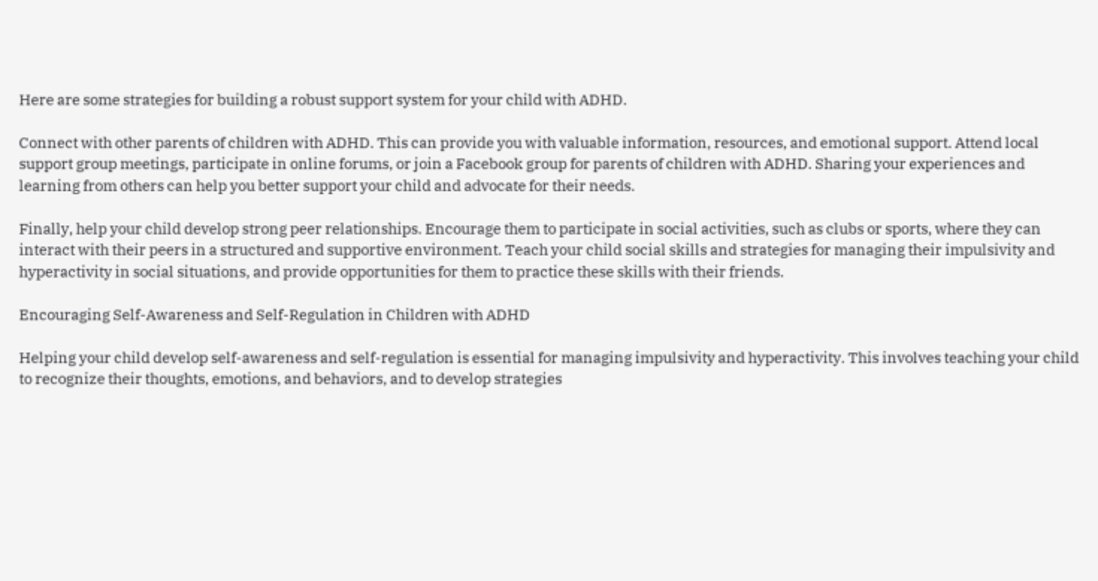Here are some strategies for building a robust support system for your child with ADHD.

Connect with other parents of children with ADHD. This can provide you with valuable information, resources, and emotional support. Attend local support group meetings, participate in online forums, or join a Facebook group for parents of children with ADHD. Sharing your experiences and learning from others can help you better support your child and advocate for their needs.

Finally, help your child develop strong peer relationships. Encourage them to participate in social activities, such as clubs or sports, where they can interact with their peers in a structured and supportive environment. Teach your child social skills and strategies for managing their impulsivity and hyperactivity in social situations, and provide opportunities for them to practice these skills with their friends.

Encouraging Self-Awareness and Self-Regulation in Children with ADHD

Helping your child develop self-awareness and self-regulation is essential for managing impulsivity and hyperactivity. This involves teaching your child to recognize their thoughts, emotions, and behaviors, and to develop strategies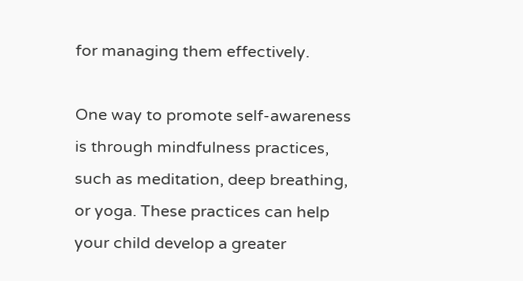for managing them effectively.

One way to promote self-awareness is through mindfulness practices, such as meditation, deep breathing, or yoga. These practices can help your child develop a greater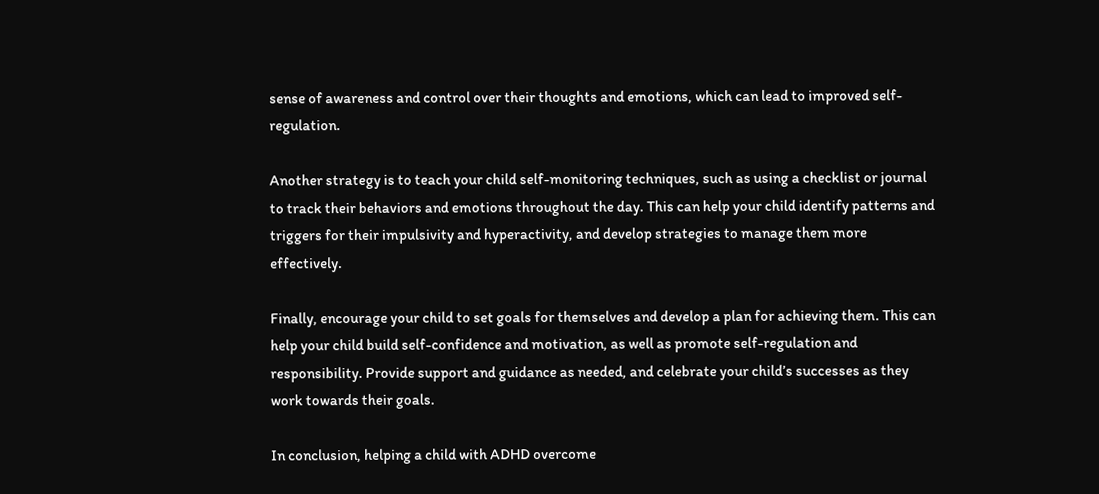sense of awareness and control over their thoughts and emotions, which can lead to improved self-regulation.

Another strategy is to teach your child self-monitoring techniques, such as using a checklist or journal to track their behaviors and emotions throughout the day. This can help your child identify patterns and triggers for their impulsivity and hyperactivity, and develop strategies to manage them more effectively.

Finally, encourage your child to set goals for themselves and develop a plan for achieving them. This can help your child build self-confidence and motivation, as well as promote self-regulation and responsibility. Provide support and guidance as needed, and celebrate your child’s successes as they work towards their goals.

In conclusion, helping a child with ADHD overcome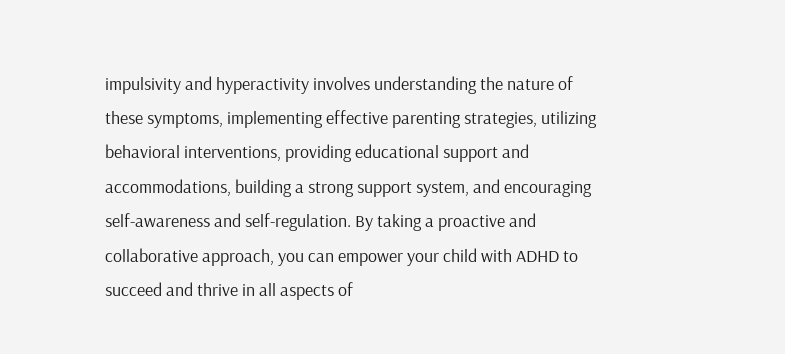impulsivity and hyperactivity involves understanding the nature of these symptoms, implementing effective parenting strategies, utilizing behavioral interventions, providing educational support and accommodations, building a strong support system, and encouraging self-awareness and self-regulation. By taking a proactive and collaborative approach, you can empower your child with ADHD to succeed and thrive in all aspects of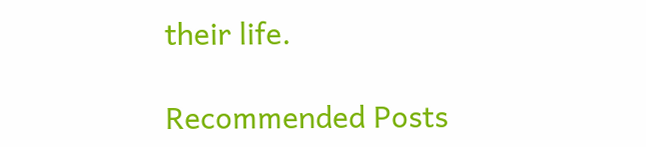their life.

Recommended Posts